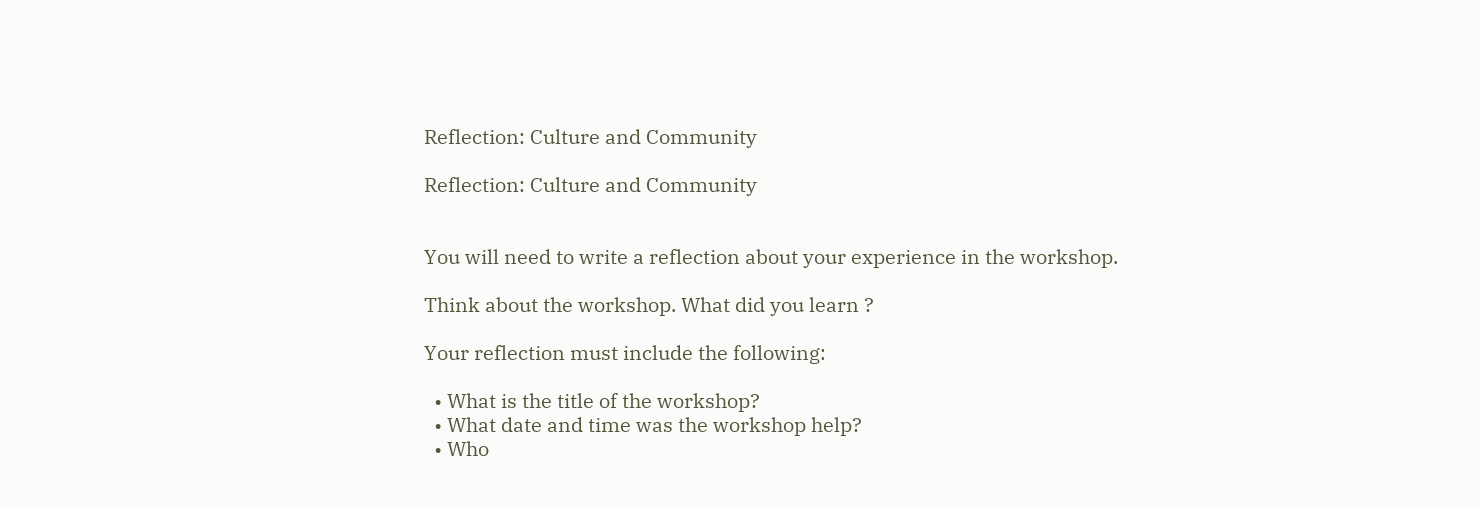Reflection: Culture and Community

Reflection: Culture and Community


You will need to write a reflection about your experience in the workshop.

Think about the workshop. What did you learn ?

Your reflection must include the following:

  • What is the title of the workshop?
  • What date and time was the workshop help?
  • Who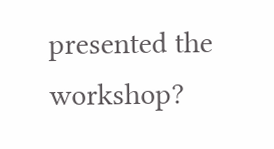presented the workshop?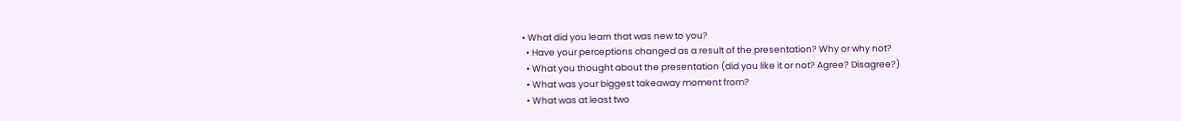• What did you learn that was new to you?
  • Have your perceptions changed as a result of the presentation? Why or why not?
  • What you thought about the presentation (did you like it or not? Agree? Disagree?)
  • What was your biggest takeaway moment from?
  • What was at least two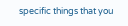specific things that you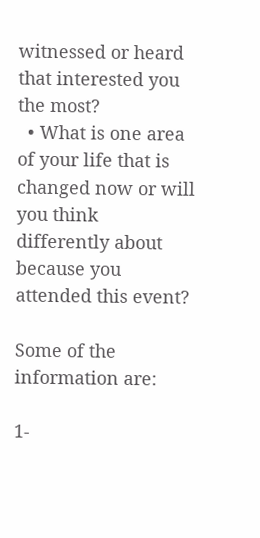witnessed or heard that interested you the most?
  • What is one area of your life that is changed now or will you think differently about because you attended this event?

Some of the information are:

1-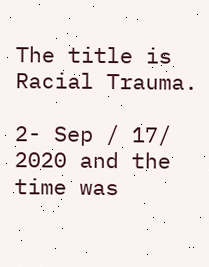The title is Racial Trauma.

2- Sep / 17/ 2020 and the time was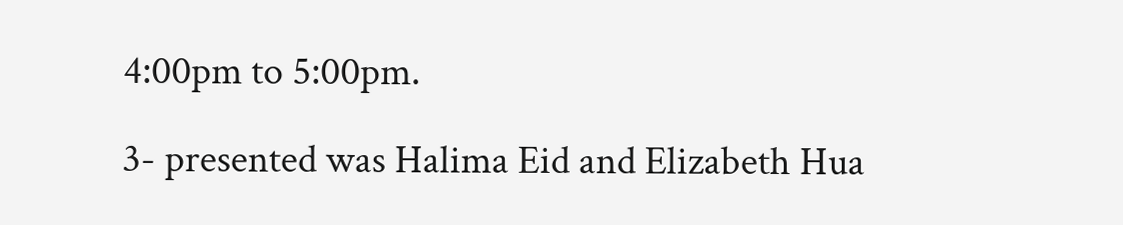4:00pm to 5:00pm.

3- presented was Halima Eid and Elizabeth Hua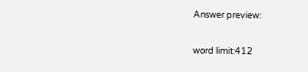Answer preview:

word limit:412